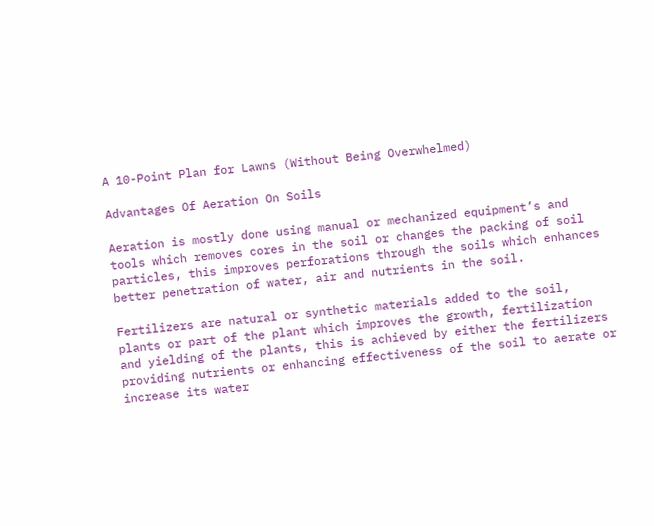A 10-Point Plan for Lawns (Without Being Overwhelmed)

Advantages Of Aeration On Soils

Aeration is mostly done using manual or mechanized equipment’s and tools which removes cores in the soil or changes the packing of soil particles, this improves perforations through the soils which enhances better penetration of water, air and nutrients in the soil.

Fertilizers are natural or synthetic materials added to the soil, plants or part of the plant which improves the growth, fertilization and yielding of the plants, this is achieved by either the fertilizers providing nutrients or enhancing effectiveness of the soil to aerate or increase its water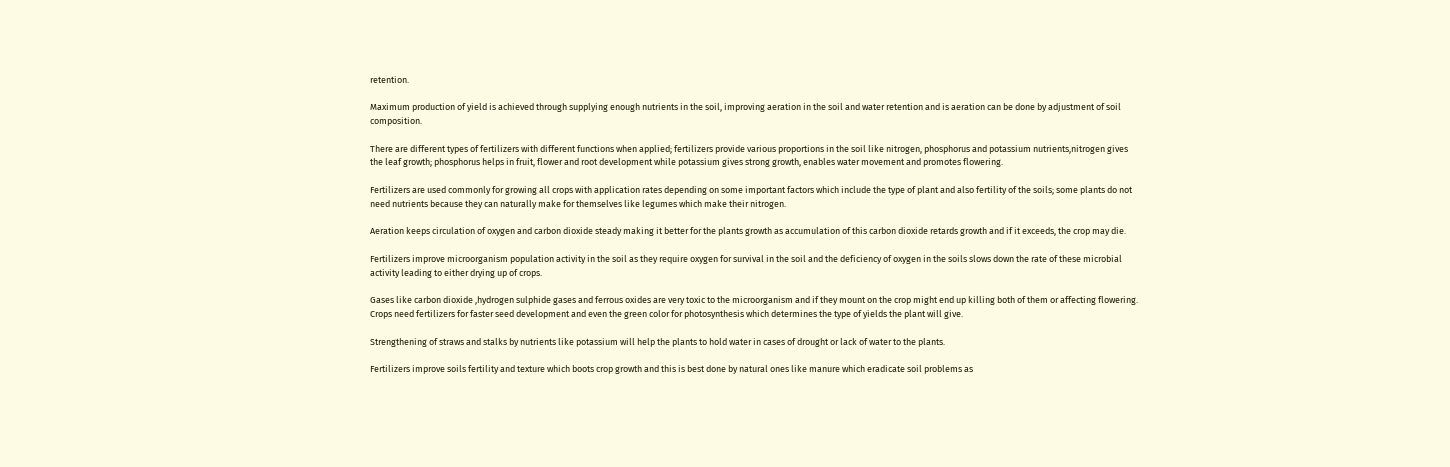retention.

Maximum production of yield is achieved through supplying enough nutrients in the soil, improving aeration in the soil and water retention and is aeration can be done by adjustment of soil composition.

There are different types of fertilizers with different functions when applied; fertilizers provide various proportions in the soil like nitrogen, phosphorus and potassium nutrients,nitrogen gives the leaf growth; phosphorus helps in fruit, flower and root development while potassium gives strong growth, enables water movement and promotes flowering.

Fertilizers are used commonly for growing all crops with application rates depending on some important factors which include the type of plant and also fertility of the soils; some plants do not need nutrients because they can naturally make for themselves like legumes which make their nitrogen.

Aeration keeps circulation of oxygen and carbon dioxide steady making it better for the plants growth as accumulation of this carbon dioxide retards growth and if it exceeds, the crop may die.

Fertilizers improve microorganism population activity in the soil as they require oxygen for survival in the soil and the deficiency of oxygen in the soils slows down the rate of these microbial activity leading to either drying up of crops.

Gases like carbon dioxide ,hydrogen sulphide gases and ferrous oxides are very toxic to the microorganism and if they mount on the crop might end up killing both of them or affecting flowering.
Crops need fertilizers for faster seed development and even the green color for photosynthesis which determines the type of yields the plant will give.

Strengthening of straws and stalks by nutrients like potassium will help the plants to hold water in cases of drought or lack of water to the plants.

Fertilizers improve soils fertility and texture which boots crop growth and this is best done by natural ones like manure which eradicate soil problems as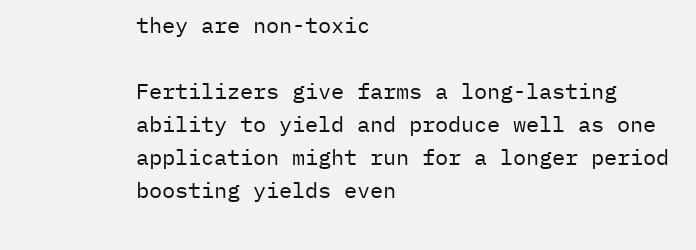they are non-toxic

Fertilizers give farms a long-lasting ability to yield and produce well as one application might run for a longer period boosting yields even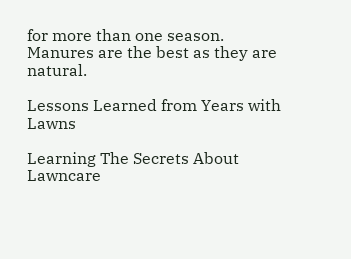for more than one season. Manures are the best as they are natural.

Lessons Learned from Years with Lawns

Learning The Secrets About Lawncare